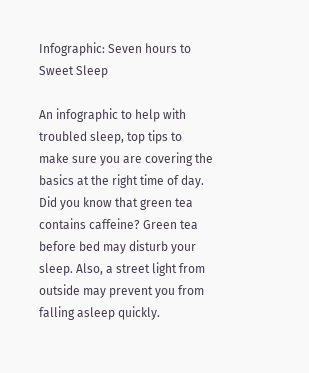Infographic: Seven hours to Sweet Sleep

An infographic to help with troubled sleep, top tips to make sure you are covering the basics at the right time of day. Did you know that green tea contains caffeine? Green tea before bed may disturb your sleep. Also, a street light from outside may prevent you from falling asleep quickly.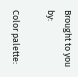Brought to you by:

Color palette: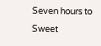Seven hours to Sweet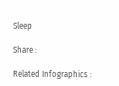Sleep

Share :

Related Infographics :